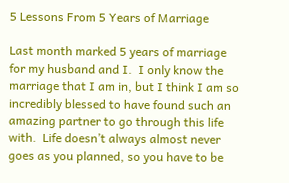5 Lessons From 5 Years of Marriage

Last month marked 5 years of marriage for my husband and I.  I only know the marriage that I am in, but I think I am so incredibly blessed to have found such an amazing partner to go through this life with.  Life doesn’t always almost never goes as you planned, so you have to be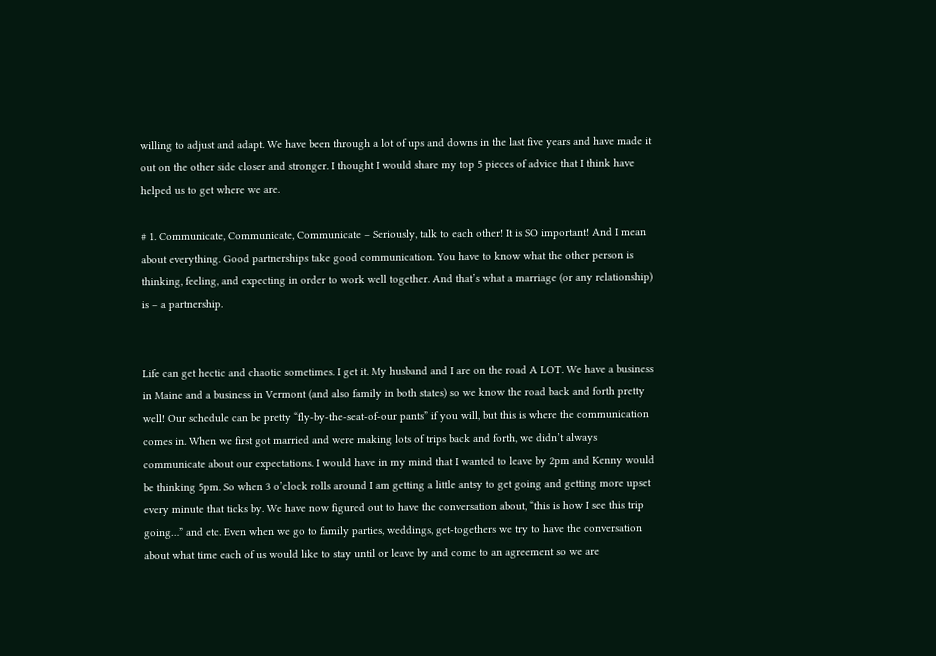willing to adjust and adapt. We have been through a lot of ups and downs in the last five years and have made it out on the other side closer and stronger. I thought I would share my top 5 pieces of advice that I think have helped us to get where we are.

# 1. Communicate, Communicate, Communicate – Seriously, talk to each other! It is SO important! And I mean about everything. Good partnerships take good communication. You have to know what the other person is thinking, feeling, and expecting in order to work well together. And that’s what a marriage (or any relationship) is – a partnership.


Life can get hectic and chaotic sometimes. I get it. My husband and I are on the road A LOT. We have a business in Maine and a business in Vermont (and also family in both states) so we know the road back and forth pretty well! Our schedule can be pretty “fly-by-the-seat-of-our pants” if you will, but this is where the communication comes in. When we first got married and were making lots of trips back and forth, we didn’t always communicate about our expectations. I would have in my mind that I wanted to leave by 2pm and Kenny would be thinking 5pm. So when 3 o’clock rolls around I am getting a little antsy to get going and getting more upset every minute that ticks by. We have now figured out to have the conversation about, “this is how I see this trip going…” and etc. Even when we go to family parties, weddings, get-togethers we try to have the conversation about what time each of us would like to stay until or leave by and come to an agreement so we are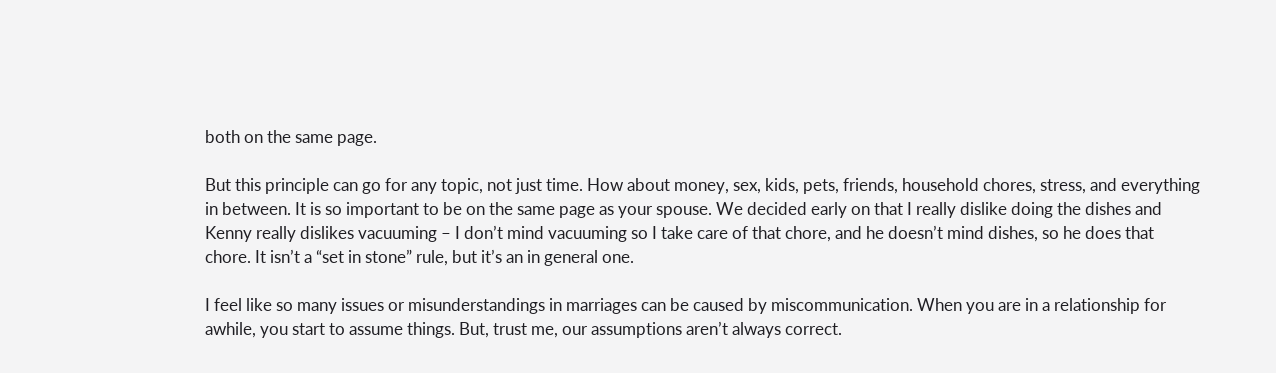both on the same page.

But this principle can go for any topic, not just time. How about money, sex, kids, pets, friends, household chores, stress, and everything in between. It is so important to be on the same page as your spouse. We decided early on that I really dislike doing the dishes and Kenny really dislikes vacuuming – I don’t mind vacuuming so I take care of that chore, and he doesn’t mind dishes, so he does that chore. It isn’t a “set in stone” rule, but it’s an in general one.

I feel like so many issues or misunderstandings in marriages can be caused by miscommunication. When you are in a relationship for awhile, you start to assume things. But, trust me, our assumptions aren’t always correct.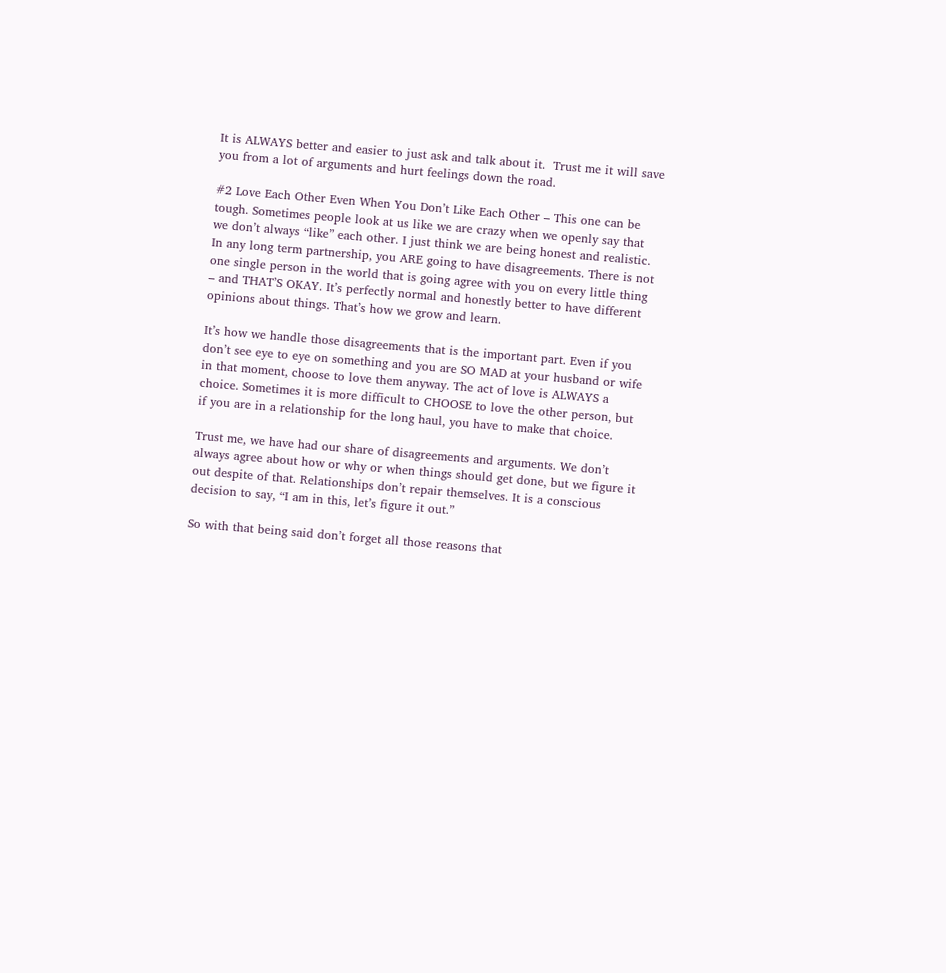It is ALWAYS better and easier to just ask and talk about it.  Trust me it will save you from a lot of arguments and hurt feelings down the road.

#2 Love Each Other Even When You Don’t Like Each Other – This one can be tough. Sometimes people look at us like we are crazy when we openly say that we don’t always “like” each other. I just think we are being honest and realistic. In any long term partnership, you ARE going to have disagreements. There is not one single person in the world that is going agree with you on every little thing – and THAT’S OKAY. It’s perfectly normal and honestly better to have different opinions about things. That’s how we grow and learn.

It’s how we handle those disagreements that is the important part. Even if you don’t see eye to eye on something and you are SO MAD at your husband or wife in that moment, choose to love them anyway. The act of love is ALWAYS a choice. Sometimes it is more difficult to CHOOSE to love the other person, but if you are in a relationship for the long haul, you have to make that choice.

Trust me, we have had our share of disagreements and arguments. We don’t always agree about how or why or when things should get done, but we figure it out despite of that. Relationships don’t repair themselves. It is a conscious decision to say, “I am in this, let’s figure it out.”

So with that being said don’t forget all those reasons that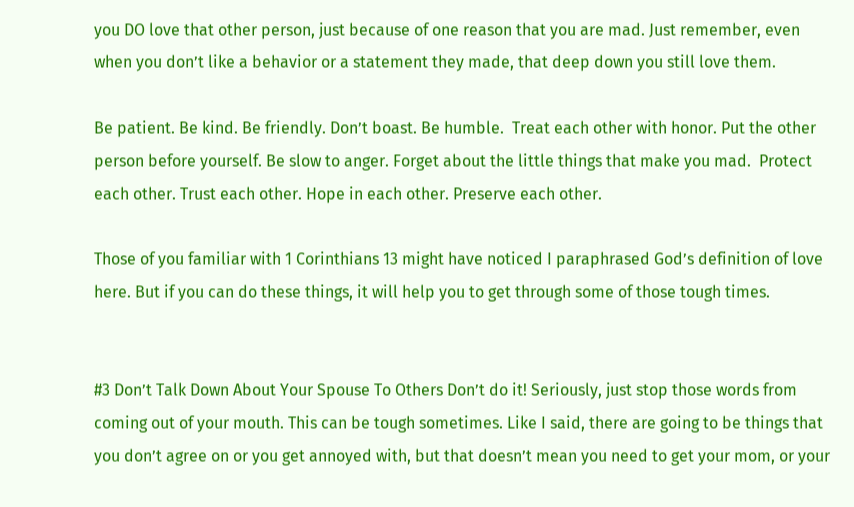you DO love that other person, just because of one reason that you are mad. Just remember, even when you don’t like a behavior or a statement they made, that deep down you still love them.

Be patient. Be kind. Be friendly. Don’t boast. Be humble.  Treat each other with honor. Put the other person before yourself. Be slow to anger. Forget about the little things that make you mad.  Protect each other. Trust each other. Hope in each other. Preserve each other.

Those of you familiar with 1 Corinthians 13 might have noticed I paraphrased God’s definition of love here. But if you can do these things, it will help you to get through some of those tough times.


#3 Don’t Talk Down About Your Spouse To Others Don’t do it! Seriously, just stop those words from coming out of your mouth. This can be tough sometimes. Like I said, there are going to be things that you don’t agree on or you get annoyed with, but that doesn’t mean you need to get your mom, or your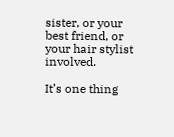sister, or your best friend, or your hair stylist involved.

It’s one thing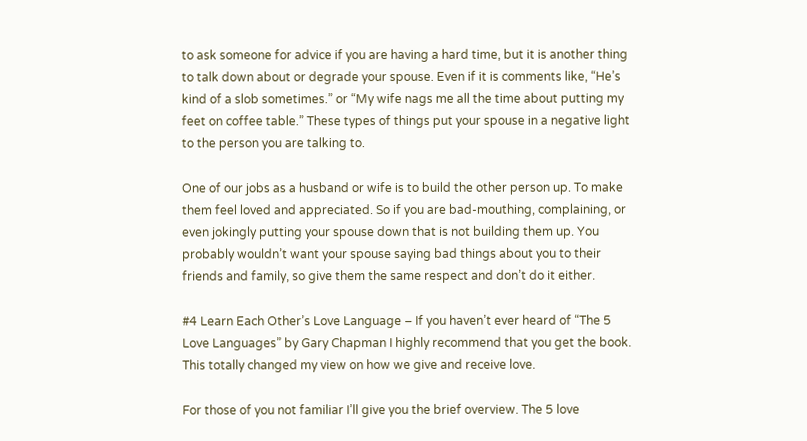to ask someone for advice if you are having a hard time, but it is another thing to talk down about or degrade your spouse. Even if it is comments like, “He’s kind of a slob sometimes.” or “My wife nags me all the time about putting my feet on coffee table.” These types of things put your spouse in a negative light to the person you are talking to.

One of our jobs as a husband or wife is to build the other person up. To make them feel loved and appreciated. So if you are bad-mouthing, complaining, or even jokingly putting your spouse down that is not building them up. You probably wouldn’t want your spouse saying bad things about you to their friends and family, so give them the same respect and don’t do it either.

#4 Learn Each Other’s Love Language – If you haven’t ever heard of “The 5 Love Languages” by Gary Chapman I highly recommend that you get the book.  This totally changed my view on how we give and receive love.

For those of you not familiar I’ll give you the brief overview. The 5 love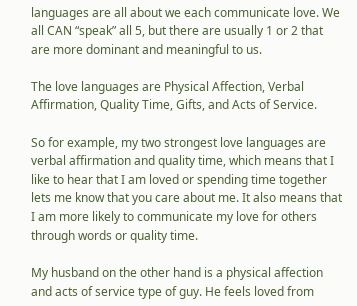languages are all about we each communicate love. We all CAN “speak” all 5, but there are usually 1 or 2 that are more dominant and meaningful to us.

The love languages are Physical Affection, Verbal Affirmation, Quality Time, Gifts, and Acts of Service.

So for example, my two strongest love languages are verbal affirmation and quality time, which means that I like to hear that I am loved or spending time together lets me know that you care about me. It also means that I am more likely to communicate my love for others through words or quality time.

My husband on the other hand is a physical affection and acts of service type of guy. He feels loved from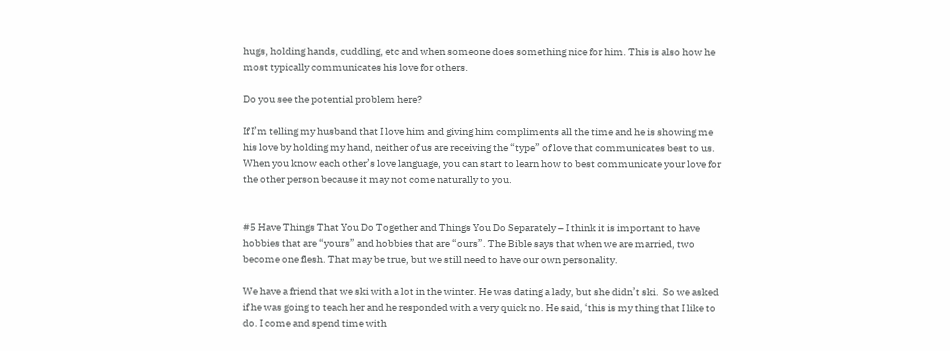hugs, holding hands, cuddling, etc and when someone does something nice for him. This is also how he most typically communicates his love for others.

Do you see the potential problem here?

If I’m telling my husband that I love him and giving him compliments all the time and he is showing me his love by holding my hand, neither of us are receiving the “type” of love that communicates best to us. When you know each other’s love language, you can start to learn how to best communicate your love for the other person because it may not come naturally to you.


#5 Have Things That You Do Together and Things You Do Separately – I think it is important to have hobbies that are “yours” and hobbies that are “ours”. The Bible says that when we are married, two become one flesh. That may be true, but we still need to have our own personality.

We have a friend that we ski with a lot in the winter. He was dating a lady, but she didn’t ski.  So we asked if he was going to teach her and he responded with a very quick no. He said, ‘this is my thing that I like to do. I come and spend time with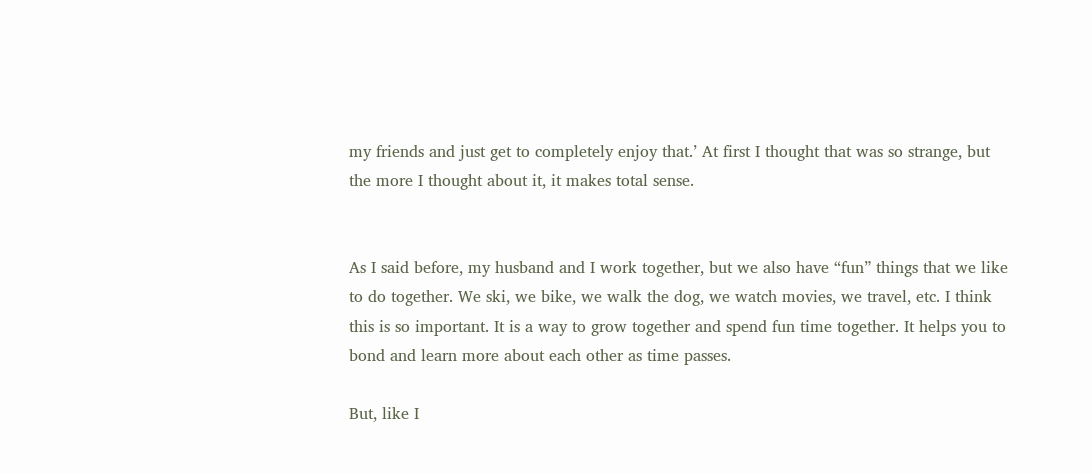my friends and just get to completely enjoy that.’ At first I thought that was so strange, but the more I thought about it, it makes total sense.


As I said before, my husband and I work together, but we also have “fun” things that we like to do together. We ski, we bike, we walk the dog, we watch movies, we travel, etc. I think this is so important. It is a way to grow together and spend fun time together. It helps you to bond and learn more about each other as time passes.

But, like I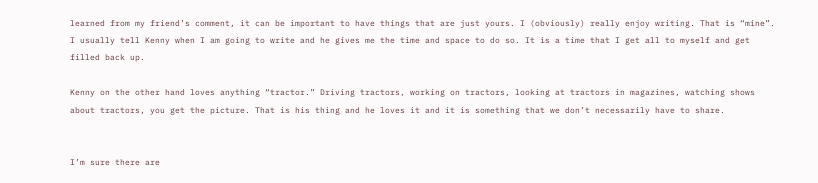learned from my friend’s comment, it can be important to have things that are just yours. I (obviously) really enjoy writing. That is “mine”. I usually tell Kenny when I am going to write and he gives me the time and space to do so. It is a time that I get all to myself and get filled back up.

Kenny on the other hand loves anything “tractor.” Driving tractors, working on tractors, looking at tractors in magazines, watching shows about tractors, you get the picture. That is his thing and he loves it and it is something that we don’t necessarily have to share.


I’m sure there are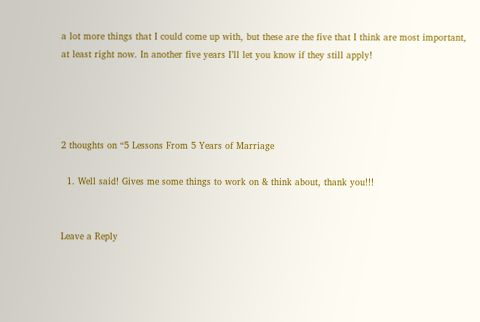a lot more things that I could come up with, but these are the five that I think are most important, at least right now. In another five years I’ll let you know if they still apply!




2 thoughts on “5 Lessons From 5 Years of Marriage

  1. Well said! Gives me some things to work on & think about, thank you!!!


Leave a Reply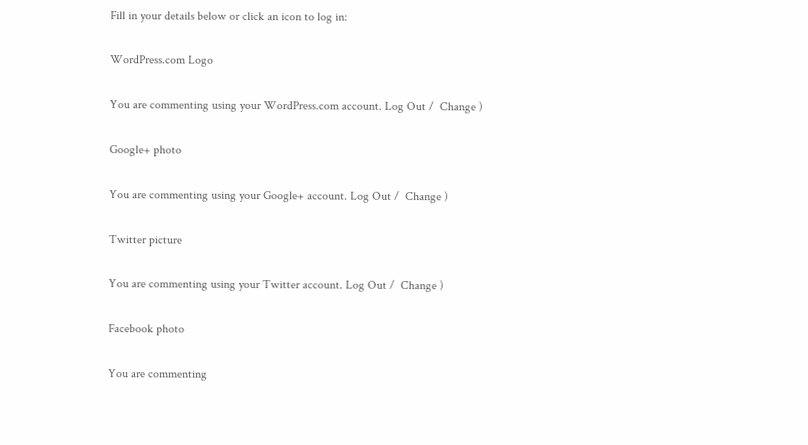Fill in your details below or click an icon to log in:

WordPress.com Logo

You are commenting using your WordPress.com account. Log Out /  Change )

Google+ photo

You are commenting using your Google+ account. Log Out /  Change )

Twitter picture

You are commenting using your Twitter account. Log Out /  Change )

Facebook photo

You are commenting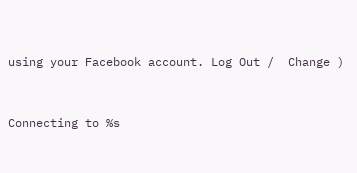using your Facebook account. Log Out /  Change )


Connecting to %s